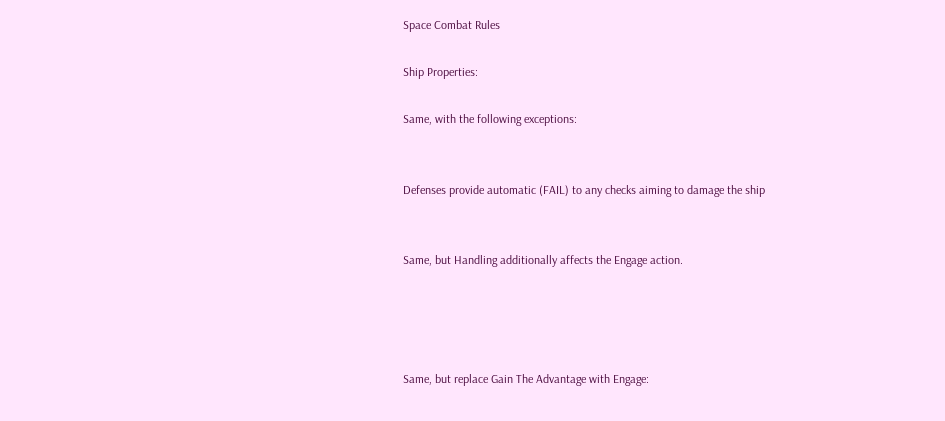Space Combat Rules

Ship Properties:

Same, with the following exceptions:


Defenses provide automatic (FAIL) to any checks aiming to damage the ship


Same, but Handling additionally affects the Engage action.




Same, but replace Gain The Advantage with Engage: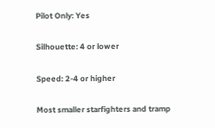Pilot Only: Yes

Silhouette: 4 or lower

Speed: 2-4 or higher

Most smaller starfighters and tramp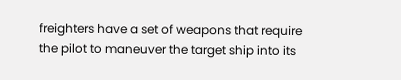freighters have a set of weapons that require the pilot to maneuver the target ship into its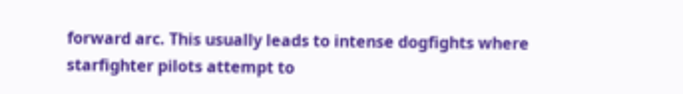forward arc. This usually leads to intense dogfights where starfighter pilots attempt to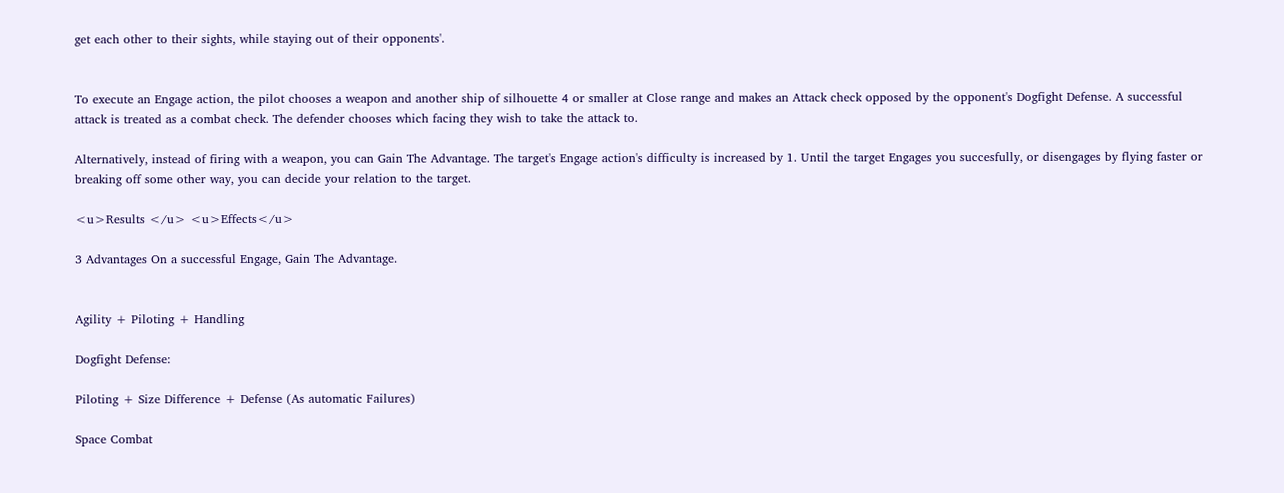get each other to their sights, while staying out of their opponents'.


To execute an Engage action, the pilot chooses a weapon and another ship of silhouette 4 or smaller at Close range and makes an Attack check opposed by the opponent's Dogfight Defense. A successful attack is treated as a combat check. The defender chooses which facing they wish to take the attack to.

Alternatively, instead of firing with a weapon, you can Gain The Advantage. The target's Engage action's difficulty is increased by 1. Until the target Engages you succesfully, or disengages by flying faster or breaking off some other way, you can decide your relation to the target.

<u>Results </u> <u>Effects</u>

3 Advantages On a successful Engage, Gain The Advantage.


Agility + Piloting + Handling

Dogfight Defense:

Piloting + Size Difference + Defense (As automatic Failures)

Space Combat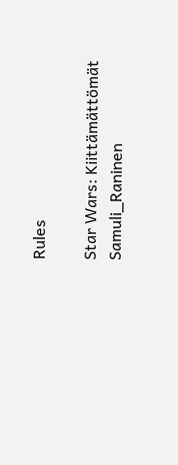Rules

Star Wars: Kiittämättömät Samuli_Raninen